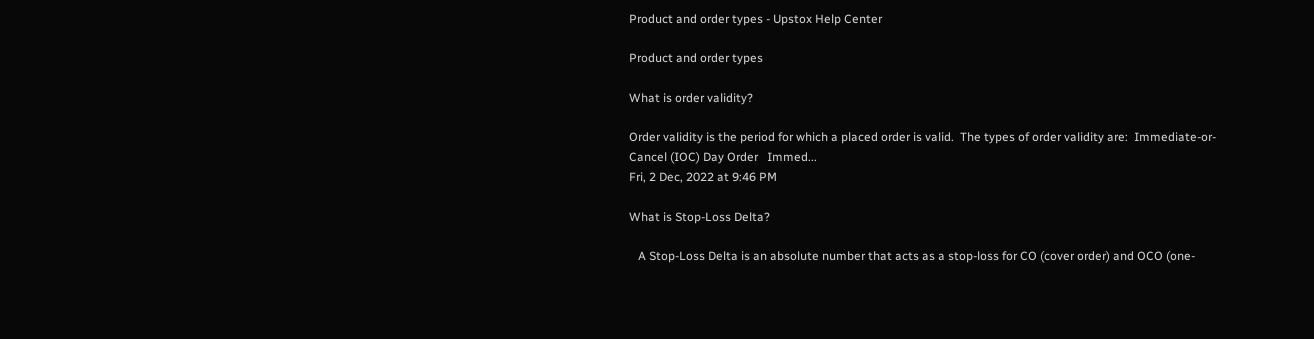Product and order types - Upstox Help Center

Product and order types

What is order validity?

Order validity is the period for which a placed order is valid.  The types of order validity are:  Immediate-or-Cancel (IOC) Day Order   Immed...
Fri, 2 Dec, 2022 at 9:46 PM

What is Stop-Loss Delta?

   A Stop-Loss Delta is an absolute number that acts as a stop-loss for CO (cover order) and OCO (one-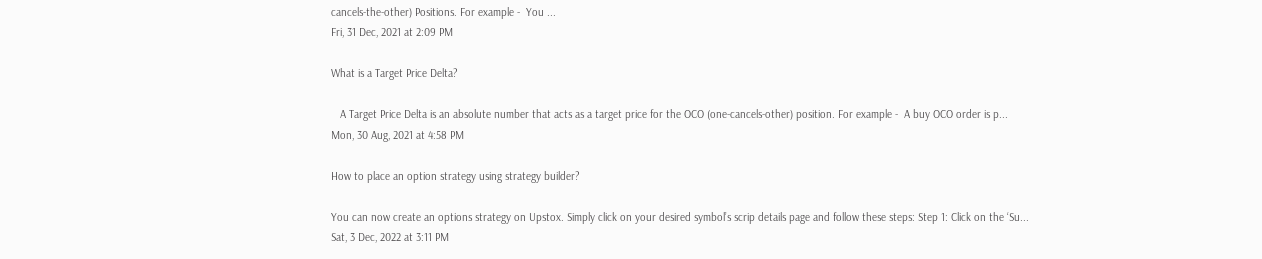cancels-the-other) Positions. For example -  You ...
Fri, 31 Dec, 2021 at 2:09 PM

What is a Target Price Delta?

   A Target Price Delta is an absolute number that acts as a target price for the OCO (one-cancels-other) position. For example -  A buy OCO order is p...
Mon, 30 Aug, 2021 at 4:58 PM

How to place an option strategy using strategy builder?

You can now create an options strategy on Upstox. Simply click on your desired symbol’s scrip details page and follow these steps: Step 1: Click on the ‘Su...
Sat, 3 Dec, 2022 at 3:11 PM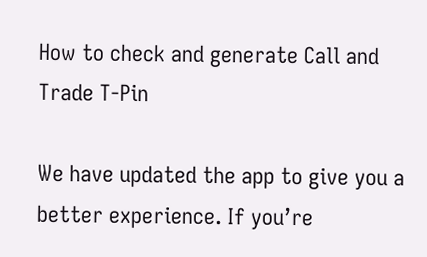How to check and generate Call and Trade T-Pin

We have updated the app to give you a better experience. If you’re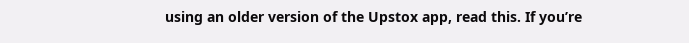using an older version of the Upstox app, read this. If you’re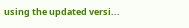using the updated versi...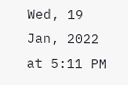Wed, 19 Jan, 2022 at 5:11 PM